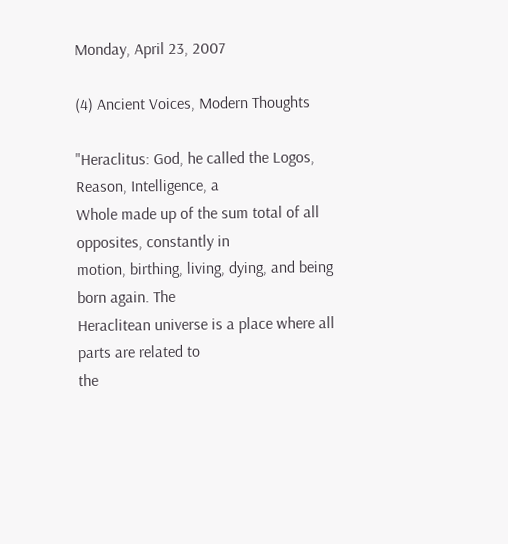Monday, April 23, 2007

(4) Ancient Voices, Modern Thoughts

"Heraclitus: God, he called the Logos, Reason, Intelligence, a
Whole made up of the sum total of all opposites, constantly in
motion, birthing, living, dying, and being born again. The
Heraclitean universe is a place where all parts are related to
the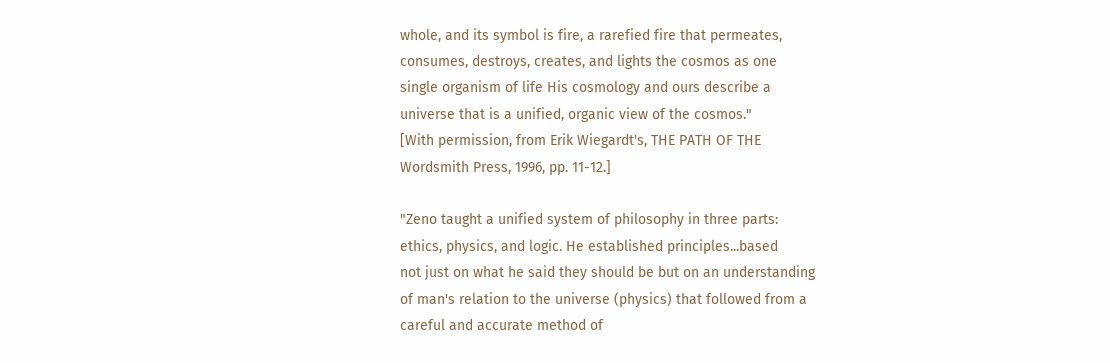whole, and its symbol is fire, a rarefied fire that permeates,
consumes, destroys, creates, and lights the cosmos as one
single organism of life His cosmology and ours describe a
universe that is a unified, organic view of the cosmos."
[With permission, from Erik Wiegardt's, THE PATH OF THE
Wordsmith Press, 1996, pp. 11-12.]

"Zeno taught a unified system of philosophy in three parts:
ethics, physics, and logic. He established principles...based
not just on what he said they should be but on an understanding
of man's relation to the universe (physics) that followed from a
careful and accurate method of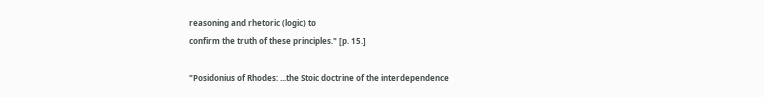reasoning and rhetoric (logic) to
confirm the truth of these principles." [p. 15.]

"Posidonius of Rhodes: ...the Stoic doctrine of the interdependence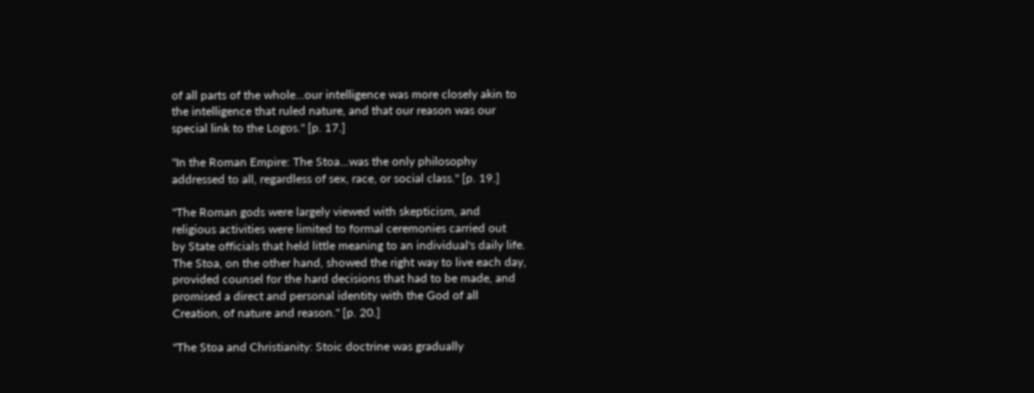of all parts of the whole...our intelligence was more closely akin to
the intelligence that ruled nature, and that our reason was our
special link to the Logos." [p. 17.]

"In the Roman Empire: The Stoa...was the only philosophy
addressed to all, regardless of sex, race, or social class." [p. 19.]

"The Roman gods were largely viewed with skepticism, and
religious activities were limited to formal ceremonies carried out
by State officials that held little meaning to an individual's daily life.
The Stoa, on the other hand, showed the right way to live each day,
provided counsel for the hard decisions that had to be made, and
promised a direct and personal identity with the God of all
Creation, of nature and reason." [p. 20.]

"The Stoa and Christianity: Stoic doctrine was gradually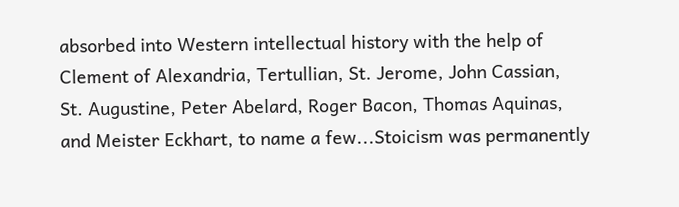absorbed into Western intellectual history with the help of
Clement of Alexandria, Tertullian, St. Jerome, John Cassian,
St. Augustine, Peter Abelard, Roger Bacon, Thomas Aquinas,
and Meister Eckhart, to name a few...Stoicism was permanently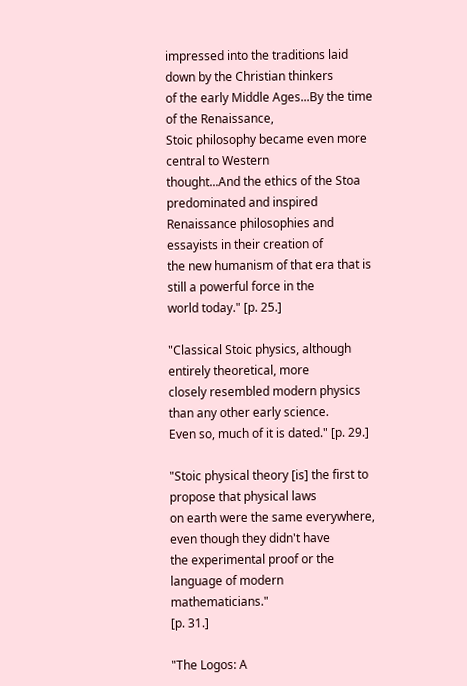impressed into the traditions laid down by the Christian thinkers
of the early Middle Ages...By the time of the Renaissance,
Stoic philosophy became even more central to Western
thought...And the ethics of the Stoa predominated and inspired
Renaissance philosophies and essayists in their creation of
the new humanism of that era that is still a powerful force in the
world today." [p. 25.]

"Classical Stoic physics, although entirely theoretical, more
closely resembled modern physics than any other early science.
Even so, much of it is dated." [p. 29.]

"Stoic physical theory [is] the first to propose that physical laws
on earth were the same everywhere, even though they didn't have
the experimental proof or the language of modern mathematicians."
[p. 31.]

"The Logos: A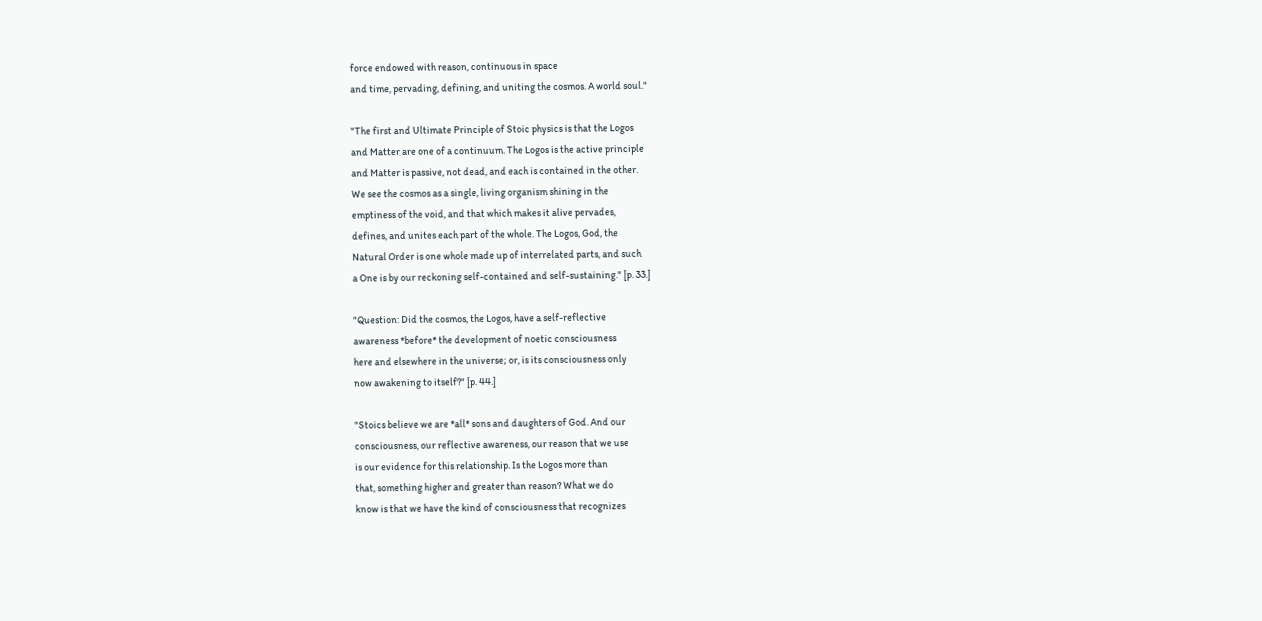force endowed with reason, continuous in space
and time, pervading, defining, and uniting the cosmos. A world soul."

"The first and Ultimate Principle of Stoic physics is that the Logos
and Matter are one of a continuum. The Logos is the active principle
and Matter is passive, not dead, and each is contained in the other.
We see the cosmos as a single, living organism shining in the
emptiness of the void, and that which makes it alive pervades,
defines, and unites each part of the whole. The Logos, God, the
Natural Order is one whole made up of interrelated parts, and such
a One is by our reckoning self-contained and self-sustaining." [p. 33.]

"Question: Did the cosmos, the Logos, have a self-reflective
awareness *before* the development of noetic consciousness
here and elsewhere in the universe; or, is its consciousness only
now awakening to itself?" [p. 44.]

"Stoics believe we are *all* sons and daughters of God. And our
consciousness, our reflective awareness, our reason that we use
is our evidence for this relationship. Is the Logos more than
that, something higher and greater than reason? What we do
know is that we have the kind of consciousness that recognizes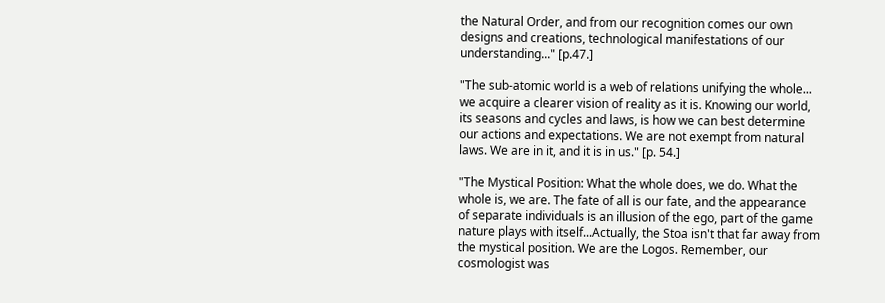the Natural Order, and from our recognition comes our own
designs and creations, technological manifestations of our
understanding..." [p.47.]

"The sub-atomic world is a web of relations unifying the whole...
we acquire a clearer vision of reality as it is. Knowing our world,
its seasons and cycles and laws, is how we can best determine
our actions and expectations. We are not exempt from natural
laws. We are in it, and it is in us." [p. 54.]

"The Mystical Position: What the whole does, we do. What the
whole is, we are. The fate of all is our fate, and the appearance
of separate individuals is an illusion of the ego, part of the game
nature plays with itself...Actually, the Stoa isn't that far away from
the mystical position. We are the Logos. Remember, our
cosmologist was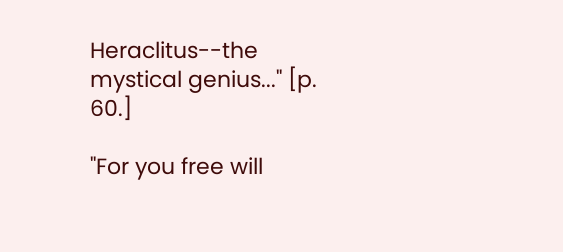Heraclitus--the mystical genius..." [p. 60.]

"For you free will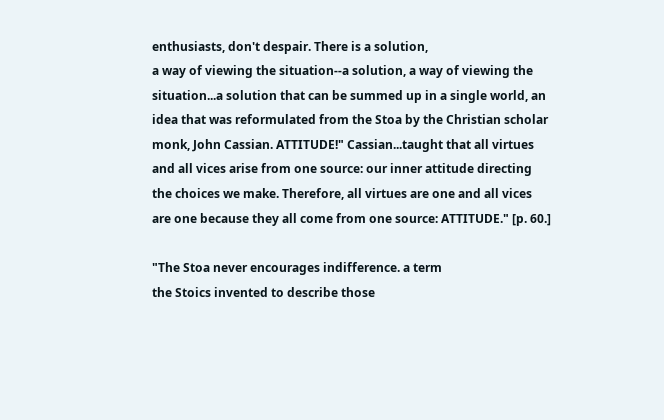enthusiasts, don't despair. There is a solution,
a way of viewing the situation--a solution, a way of viewing the
situation...a solution that can be summed up in a single world, an
idea that was reformulated from the Stoa by the Christian scholar
monk, John Cassian. ATTITUDE!" Cassian...taught that all virtues
and all vices arise from one source: our inner attitude directing
the choices we make. Therefore, all virtues are one and all vices
are one because they all come from one source: ATTITUDE." [p. 60.]

"The Stoa never encourages indifference. a term
the Stoics invented to describe those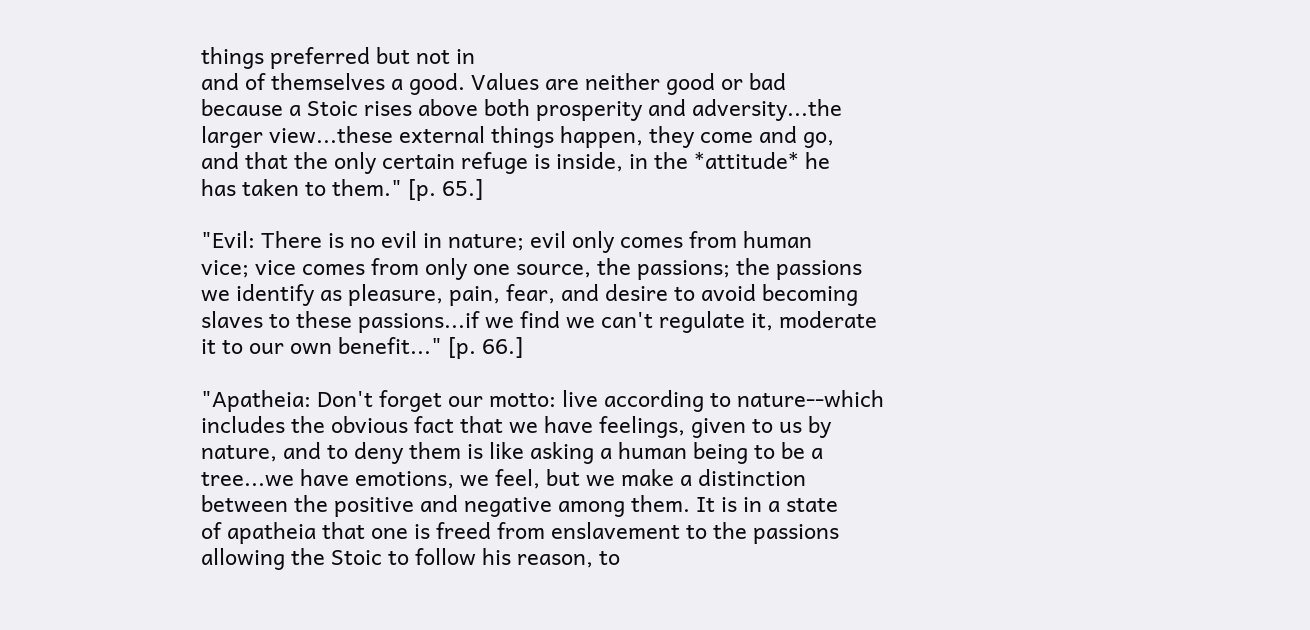things preferred but not in
and of themselves a good. Values are neither good or bad
because a Stoic rises above both prosperity and adversity...the
larger view...these external things happen, they come and go,
and that the only certain refuge is inside, in the *attitude* he
has taken to them." [p. 65.]

"Evil: There is no evil in nature; evil only comes from human
vice; vice comes from only one source, the passions; the passions
we identify as pleasure, pain, fear, and desire to avoid becoming
slaves to these passions...if we find we can't regulate it, moderate
it to our own benefit..." [p. 66.]

"Apatheia: Don't forget our motto: live according to nature--which
includes the obvious fact that we have feelings, given to us by
nature, and to deny them is like asking a human being to be a
tree...we have emotions, we feel, but we make a distinction
between the positive and negative among them. It is in a state
of apatheia that one is freed from enslavement to the passions
allowing the Stoic to follow his reason, to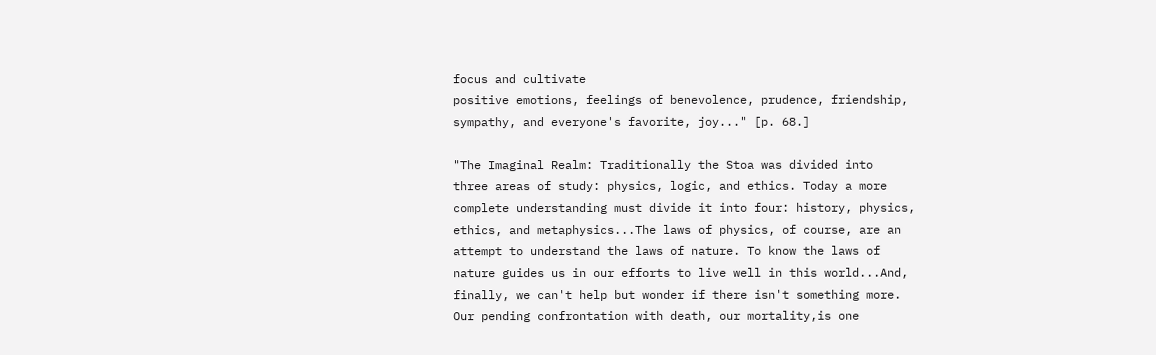focus and cultivate
positive emotions, feelings of benevolence, prudence, friendship,
sympathy, and everyone's favorite, joy..." [p. 68.]

"The Imaginal Realm: Traditionally the Stoa was divided into
three areas of study: physics, logic, and ethics. Today a more
complete understanding must divide it into four: history, physics,
ethics, and metaphysics...The laws of physics, of course, are an
attempt to understand the laws of nature. To know the laws of
nature guides us in our efforts to live well in this world...And,
finally, we can't help but wonder if there isn't something more.
Our pending confrontation with death, our mortality,is one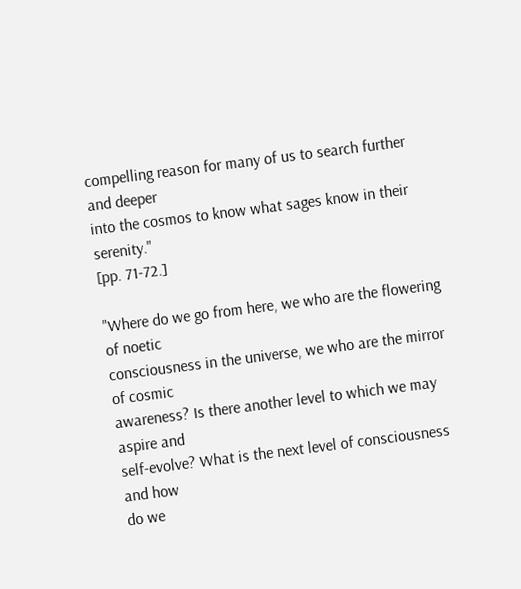compelling reason for many of us to search further and deeper
into the cosmos to know what sages know in their serenity."
[pp. 71-72.]

"Where do we go from here, we who are the flowering of noetic
consciousness in the universe, we who are the mirror of cosmic
awareness? Is there another level to which we may aspire and
self-evolve? What is the next level of consciousness and how
do we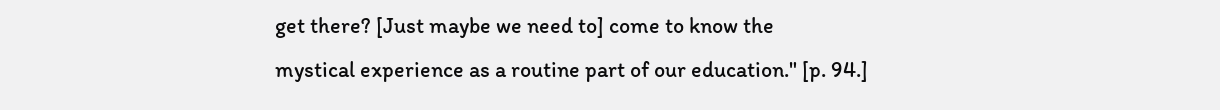get there? [Just maybe we need to] come to know the
mystical experience as a routine part of our education." [p. 94.]